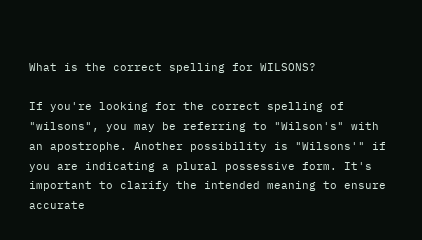What is the correct spelling for WILSONS?

If you're looking for the correct spelling of "wilsons", you may be referring to "Wilson's" with an apostrophe. Another possibility is "Wilsons'" if you are indicating a plural possessive form. It's important to clarify the intended meaning to ensure accurate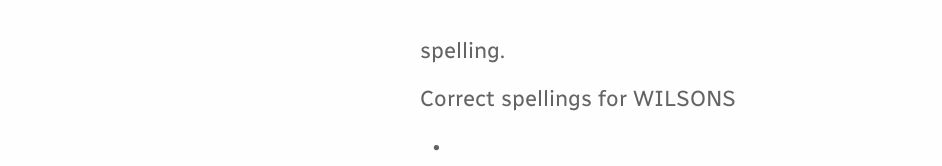spelling.

Correct spellings for WILSONS

  •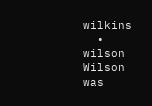wilkins
  • wilson Wilson was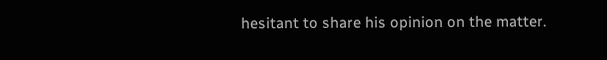hesitant to share his opinion on the matter.